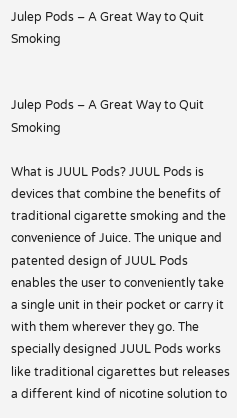Julep Pods – A Great Way to Quit Smoking


Julep Pods – A Great Way to Quit Smoking

What is JUUL Pods? JUUL Pods is devices that combine the benefits of traditional cigarette smoking and the convenience of Juice. The unique and patented design of JUUL Pods enables the user to conveniently take a single unit in their pocket or carry it with them wherever they go. The specially designed JUUL Pods works like traditional cigarettes but releases a different kind of nicotine solution to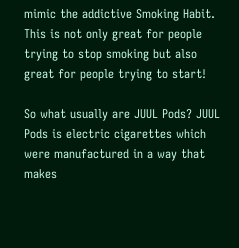mimic the addictive Smoking Habit. This is not only great for people trying to stop smoking but also great for people trying to start!

So what usually are JUUL Pods? JUUL Pods is electric cigarettes which were manufactured in a way that makes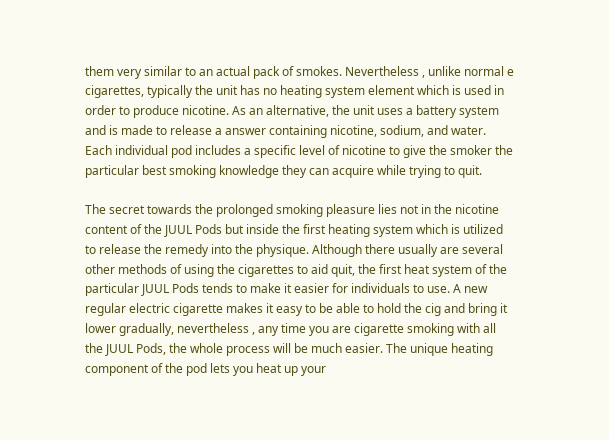them very similar to an actual pack of smokes. Nevertheless , unlike normal e cigarettes, typically the unit has no heating system element which is used in order to produce nicotine. As an alternative, the unit uses a battery system and is made to release a answer containing nicotine, sodium, and water. Each individual pod includes a specific level of nicotine to give the smoker the particular best smoking knowledge they can acquire while trying to quit.

The secret towards the prolonged smoking pleasure lies not in the nicotine content of the JUUL Pods but inside the first heating system which is utilized to release the remedy into the physique. Although there usually are several other methods of using the cigarettes to aid quit, the first heat system of the particular JUUL Pods tends to make it easier for individuals to use. A new regular electric cigarette makes it easy to be able to hold the cig and bring it lower gradually, nevertheless , any time you are cigarette smoking with all the JUUL Pods, the whole process will be much easier. The unique heating component of the pod lets you heat up your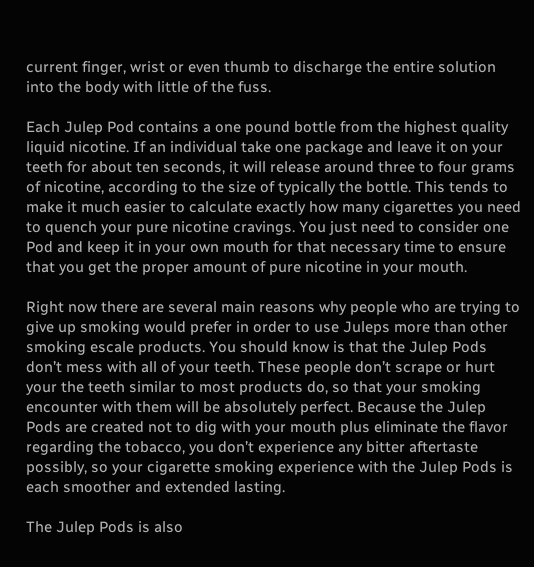current finger, wrist or even thumb to discharge the entire solution into the body with little of the fuss.

Each Julep Pod contains a one pound bottle from the highest quality liquid nicotine. If an individual take one package and leave it on your teeth for about ten seconds, it will release around three to four grams of nicotine, according to the size of typically the bottle. This tends to make it much easier to calculate exactly how many cigarettes you need to quench your pure nicotine cravings. You just need to consider one Pod and keep it in your own mouth for that necessary time to ensure that you get the proper amount of pure nicotine in your mouth.

Right now there are several main reasons why people who are trying to give up smoking would prefer in order to use Juleps more than other smoking escale products. You should know is that the Julep Pods don’t mess with all of your teeth. These people don’t scrape or hurt your the teeth similar to most products do, so that your smoking encounter with them will be absolutely perfect. Because the Julep Pods are created not to dig with your mouth plus eliminate the flavor regarding the tobacco, you don’t experience any bitter aftertaste possibly, so your cigarette smoking experience with the Julep Pods is each smoother and extended lasting.

The Julep Pods is also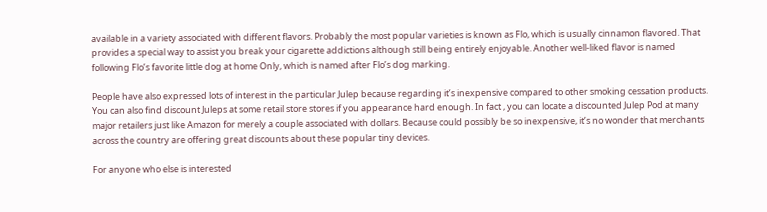available in a variety associated with different flavors. Probably the most popular varieties is known as Flo, which is usually cinnamon flavored. That provides a special way to assist you break your cigarette addictions although still being entirely enjoyable. Another well-liked flavor is named following Flo’s favorite little dog at home Only, which is named after Flo’s dog marking.

People have also expressed lots of interest in the particular Julep because regarding it’s inexpensive compared to other smoking cessation products. You can also find discount Juleps at some retail store stores if you appearance hard enough. In fact , you can locate a discounted Julep Pod at many major retailers just like Amazon for merely a couple associated with dollars. Because could possibly be so inexpensive, it’s no wonder that merchants across the country are offering great discounts about these popular tiny devices.

For anyone who else is interested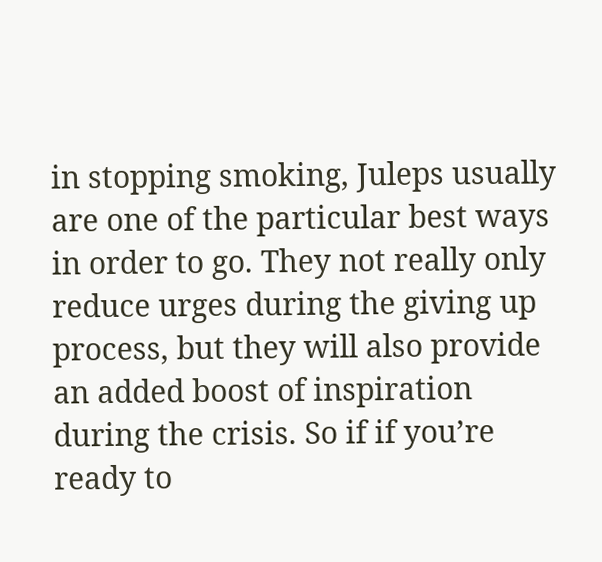in stopping smoking, Juleps usually are one of the particular best ways in order to go. They not really only reduce urges during the giving up process, but they will also provide an added boost of inspiration during the crisis. So if if you’re ready to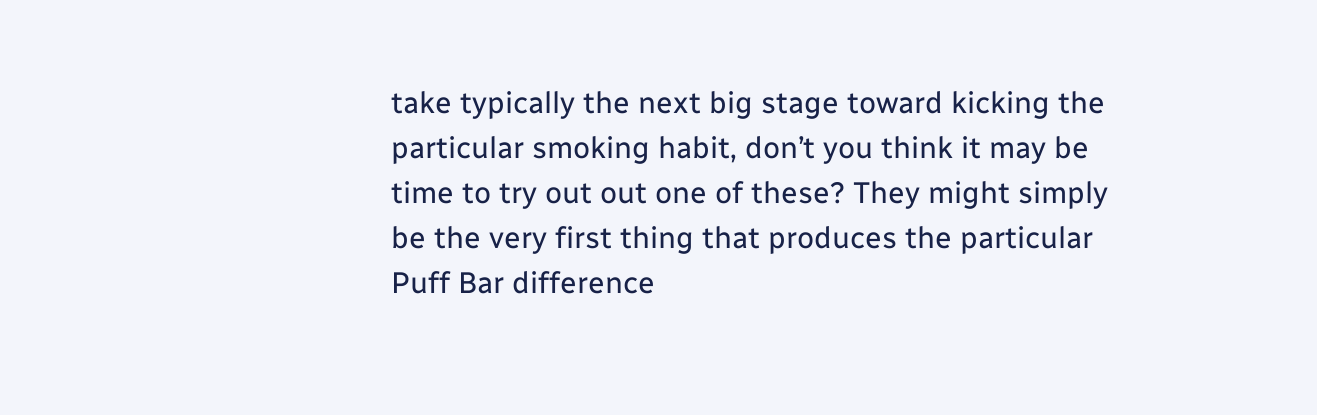take typically the next big stage toward kicking the particular smoking habit, don’t you think it may be time to try out out one of these? They might simply be the very first thing that produces the particular Puff Bar difference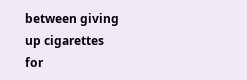between giving up cigarettes for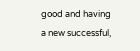good and having a new successful,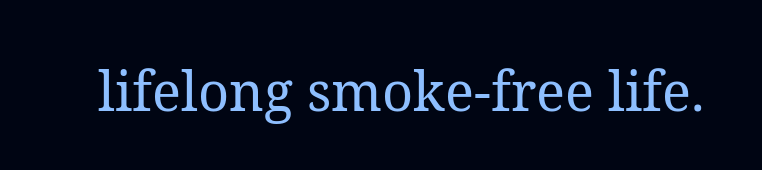lifelong smoke-free life.